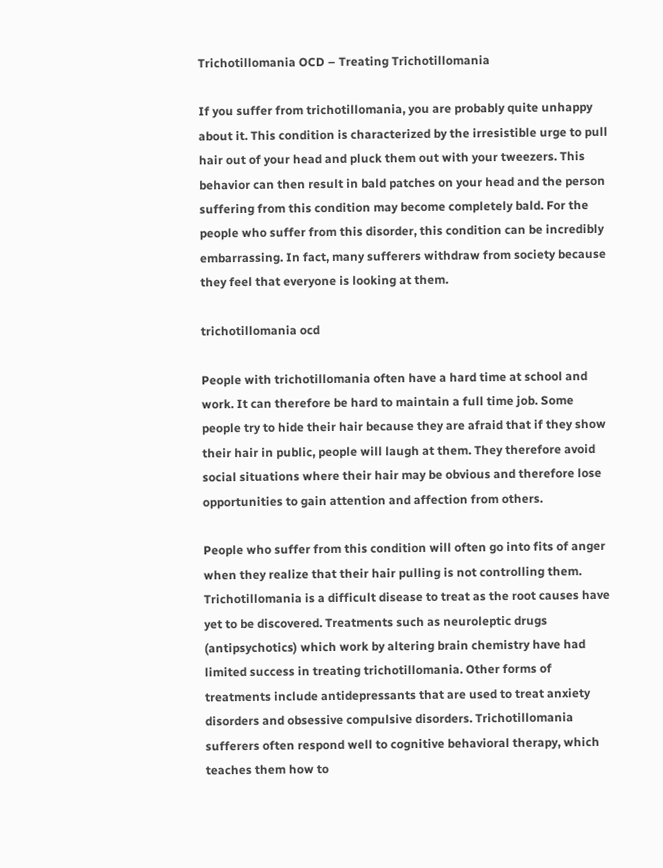Trichotillomania OCD – Treating Trichotillomania

If you suffer from trichotillomania, you are probably quite unhappy about it. This condition is characterized by the irresistible urge to pull hair out of your head and pluck them out with your tweezers. This behavior can then result in bald patches on your head and the person suffering from this condition may become completely bald. For the people who suffer from this disorder, this condition can be incredibly embarrassing. In fact, many sufferers withdraw from society because they feel that everyone is looking at them.

trichotillomania ocd

People with trichotillomania often have a hard time at school and work. It can therefore be hard to maintain a full time job. Some people try to hide their hair because they are afraid that if they show their hair in public, people will laugh at them. They therefore avoid social situations where their hair may be obvious and therefore lose opportunities to gain attention and affection from others.

People who suffer from this condition will often go into fits of anger when they realize that their hair pulling is not controlling them. Trichotillomania is a difficult disease to treat as the root causes have yet to be discovered. Treatments such as neuroleptic drugs (antipsychotics) which work by altering brain chemistry have had limited success in treating trichotillomania. Other forms of treatments include antidepressants that are used to treat anxiety disorders and obsessive compulsive disorders. Trichotillomania sufferers often respond well to cognitive behavioral therapy, which teaches them how to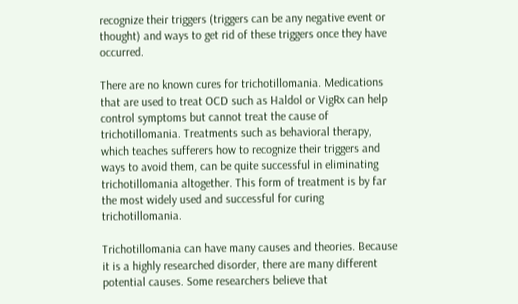recognize their triggers (triggers can be any negative event or thought) and ways to get rid of these triggers once they have occurred.

There are no known cures for trichotillomania. Medications that are used to treat OCD such as Haldol or VigRx can help control symptoms but cannot treat the cause of trichotillomania. Treatments such as behavioral therapy, which teaches sufferers how to recognize their triggers and ways to avoid them, can be quite successful in eliminating trichotillomania altogether. This form of treatment is by far the most widely used and successful for curing trichotillomania.

Trichotillomania can have many causes and theories. Because it is a highly researched disorder, there are many different potential causes. Some researchers believe that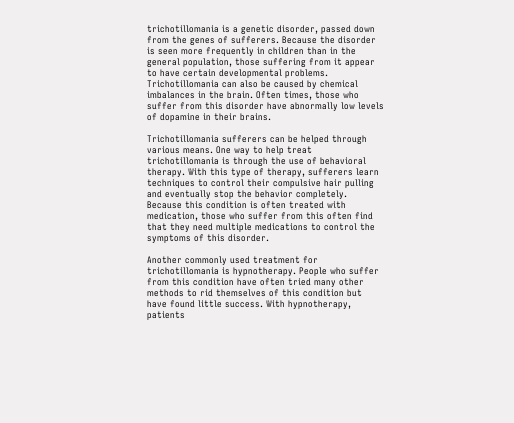trichotillomania is a genetic disorder, passed down from the genes of sufferers. Because the disorder is seen more frequently in children than in the general population, those suffering from it appear to have certain developmental problems. Trichotillomania can also be caused by chemical imbalances in the brain. Often times, those who suffer from this disorder have abnormally low levels of dopamine in their brains.

Trichotillomania sufferers can be helped through various means. One way to help treat trichotillomania is through the use of behavioral therapy. With this type of therapy, sufferers learn techniques to control their compulsive hair pulling and eventually stop the behavior completely. Because this condition is often treated with medication, those who suffer from this often find that they need multiple medications to control the symptoms of this disorder.

Another commonly used treatment for trichotillomania is hypnotherapy. People who suffer from this condition have often tried many other methods to rid themselves of this condition but have found little success. With hypnotherapy, patients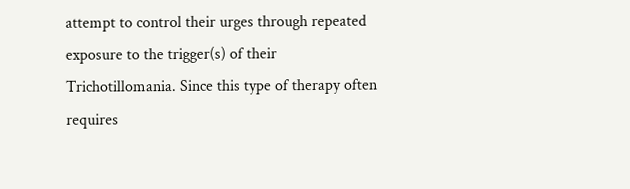attempt to control their urges through repeated exposure to the trigger(s) of their Trichotillomania. Since this type of therapy often requires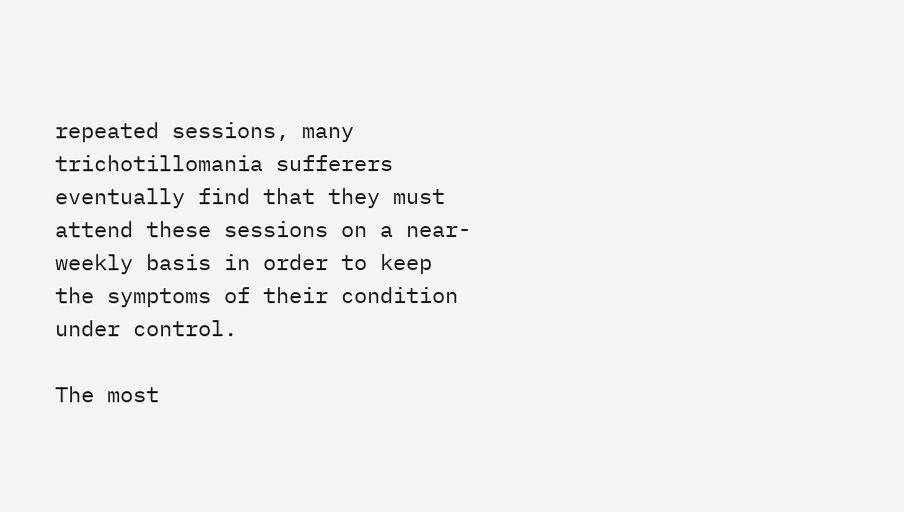repeated sessions, many trichotillomania sufferers eventually find that they must attend these sessions on a near-weekly basis in order to keep the symptoms of their condition under control.

The most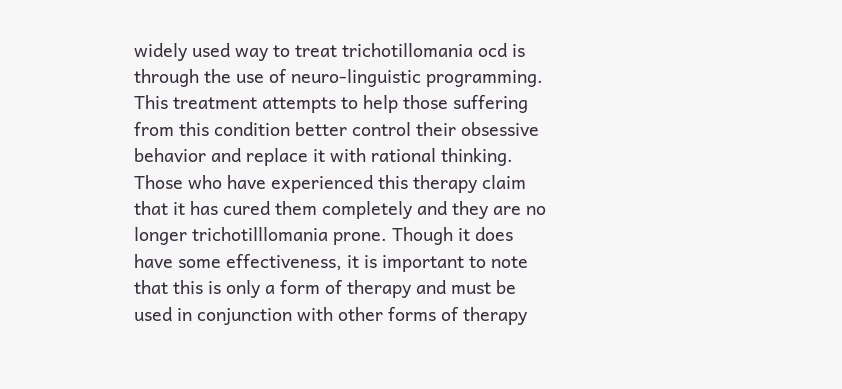widely used way to treat trichotillomania ocd is through the use of neuro-linguistic programming. This treatment attempts to help those suffering from this condition better control their obsessive behavior and replace it with rational thinking. Those who have experienced this therapy claim that it has cured them completely and they are no longer trichotilllomania prone. Though it does have some effectiveness, it is important to note that this is only a form of therapy and must be used in conjunction with other forms of therapy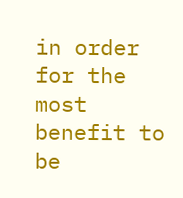in order for the most benefit to be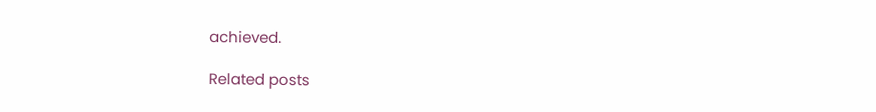achieved.

Related posts